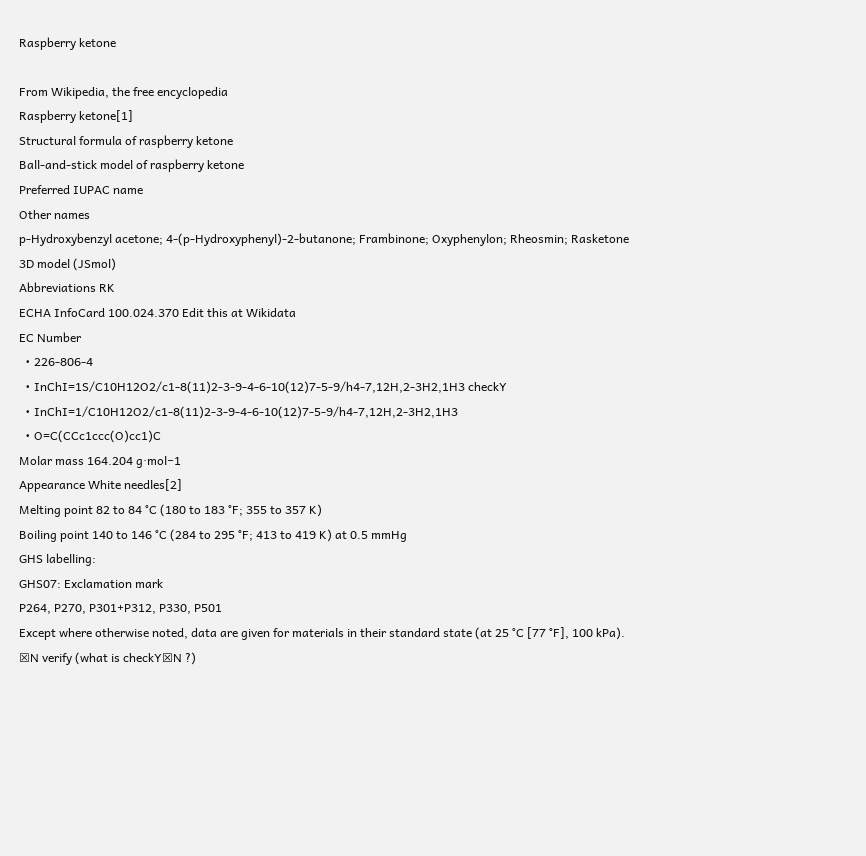Raspberry ketone

From Wikipedia, the free encyclopedia
Raspberry ketone[1]
Structural formula of raspberry ketone
Ball-and-stick model of raspberry ketone
Preferred IUPAC name
Other names
p-Hydroxybenzyl acetone; 4-(p-Hydroxyphenyl)-2-butanone; Frambinone; Oxyphenylon; Rheosmin; Rasketone
3D model (JSmol)
Abbreviations RK
ECHA InfoCard 100.024.370 Edit this at Wikidata
EC Number
  • 226-806-4
  • InChI=1S/C10H12O2/c1-8(11)2-3-9-4-6-10(12)7-5-9/h4-7,12H,2-3H2,1H3 checkY
  • InChI=1/C10H12O2/c1-8(11)2-3-9-4-6-10(12)7-5-9/h4-7,12H,2-3H2,1H3
  • O=C(CCc1ccc(O)cc1)C
Molar mass 164.204 g·mol−1
Appearance White needles[2]
Melting point 82 to 84 °C (180 to 183 °F; 355 to 357 K)
Boiling point 140 to 146 °C (284 to 295 °F; 413 to 419 K) at 0.5 mmHg
GHS labelling:
GHS07: Exclamation mark
P264, P270, P301+P312, P330, P501
Except where otherwise noted, data are given for materials in their standard state (at 25 °C [77 °F], 100 kPa).
☒N verify (what is checkY☒N ?)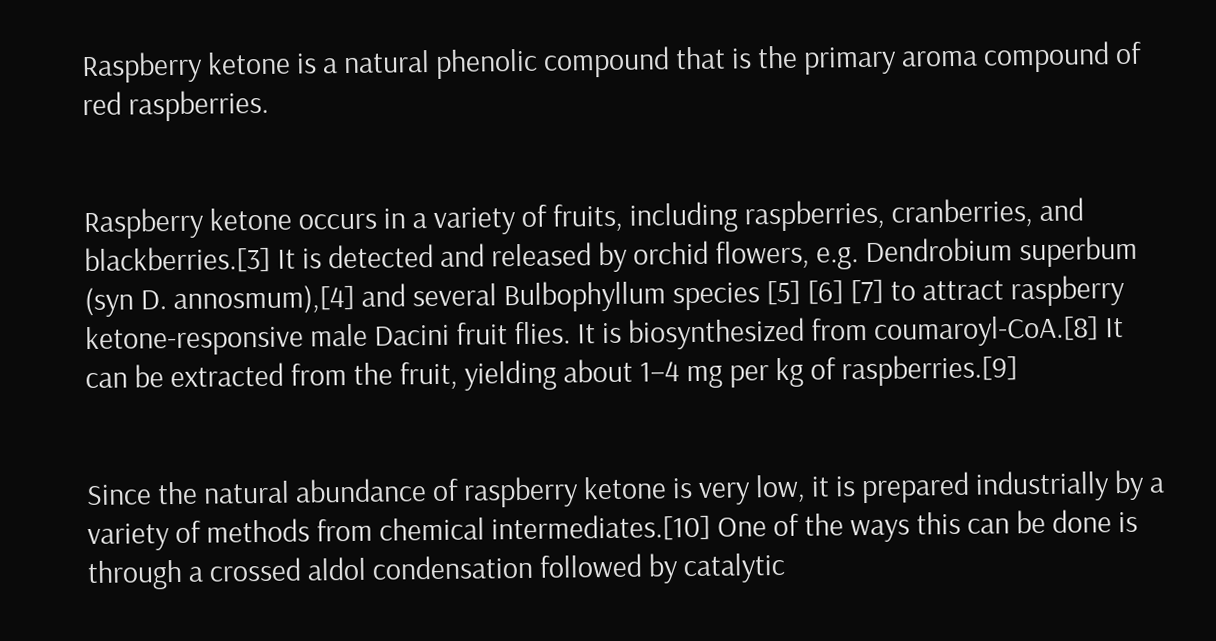Raspberry ketone is a natural phenolic compound that is the primary aroma compound of red raspberries.


Raspberry ketone occurs in a variety of fruits, including raspberries, cranberries, and blackberries.[3] It is detected and released by orchid flowers, e.g. Dendrobium superbum (syn D. annosmum),[4] and several Bulbophyllum species [5] [6] [7] to attract raspberry ketone-responsive male Dacini fruit flies. It is biosynthesized from coumaroyl-CoA.[8] It can be extracted from the fruit, yielding about 1–4 mg per kg of raspberries.[9]


Since the natural abundance of raspberry ketone is very low, it is prepared industrially by a variety of methods from chemical intermediates.[10] One of the ways this can be done is through a crossed aldol condensation followed by catalytic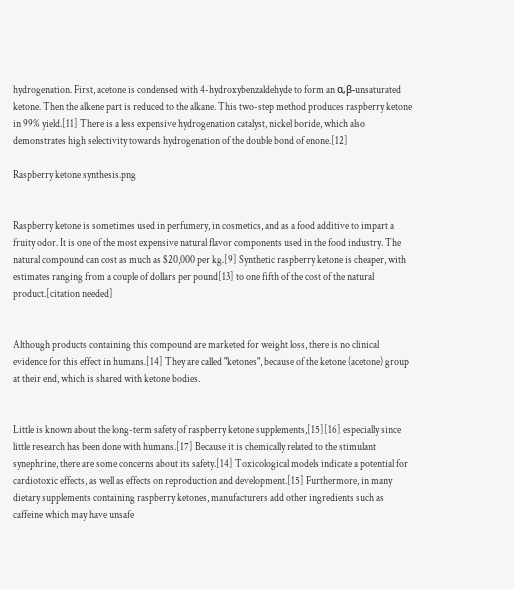hydrogenation. First, acetone is condensed with 4-hydroxybenzaldehyde to form an α,β-unsaturated ketone. Then the alkene part is reduced to the alkane. This two-step method produces raspberry ketone in 99% yield.[11] There is a less expensive hydrogenation catalyst, nickel boride, which also demonstrates high selectivity towards hydrogenation of the double bond of enone.[12]

Raspberry ketone synthesis.png


Raspberry ketone is sometimes used in perfumery, in cosmetics, and as a food additive to impart a fruity odor. It is one of the most expensive natural flavor components used in the food industry. The natural compound can cost as much as $20,000 per kg.[9] Synthetic raspberry ketone is cheaper, with estimates ranging from a couple of dollars per pound[13] to one fifth of the cost of the natural product.[citation needed]


Although products containing this compound are marketed for weight loss, there is no clinical evidence for this effect in humans.[14] They are called "ketones", because of the ketone (acetone) group at their end, which is shared with ketone bodies.


Little is known about the long-term safety of raspberry ketone supplements,[15][16] especially since little research has been done with humans.[17] Because it is chemically related to the stimulant synephrine, there are some concerns about its safety.[14] Toxicological models indicate a potential for cardiotoxic effects, as well as effects on reproduction and development.[15] Furthermore, in many dietary supplements containing raspberry ketones, manufacturers add other ingredients such as caffeine which may have unsafe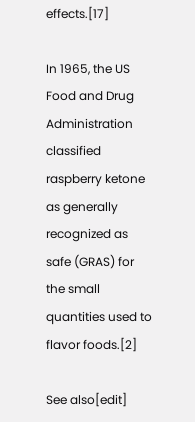effects.[17]

In 1965, the US Food and Drug Administration classified raspberry ketone as generally recognized as safe (GRAS) for the small quantities used to flavor foods.[2]

See also[edit]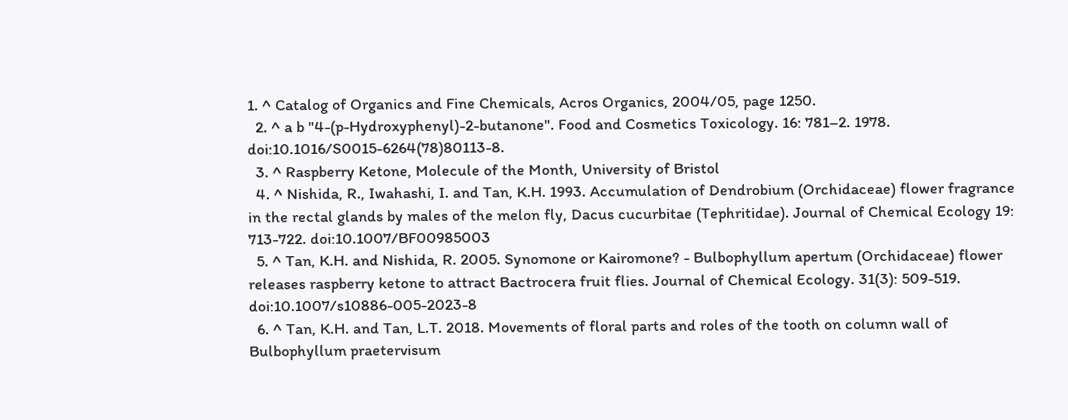1. ^ Catalog of Organics and Fine Chemicals, Acros Organics, 2004/05, page 1250.
  2. ^ a b "4-(p-Hydroxyphenyl)-2-butanone". Food and Cosmetics Toxicology. 16: 781–2. 1978. doi:10.1016/S0015-6264(78)80113-8.
  3. ^ Raspberry Ketone, Molecule of the Month, University of Bristol
  4. ^ Nishida, R., Iwahashi, I. and Tan, K.H. 1993. Accumulation of Dendrobium (Orchidaceae) flower fragrance in the rectal glands by males of the melon fly, Dacus cucurbitae (Tephritidae). Journal of Chemical Ecology 19: 713-722. doi:10.1007/BF00985003
  5. ^ Tan, K.H. and Nishida, R. 2005. Synomone or Kairomone? - Bulbophyllum apertum (Orchidaceae) flower releases raspberry ketone to attract Bactrocera fruit flies. Journal of Chemical Ecology. 31(3): 509-519. doi:10.1007/s10886-005-2023-8
  6. ^ Tan, K.H. and Tan, L.T. 2018. Movements of floral parts and roles of the tooth on column wall of Bulbophyllum praetervisum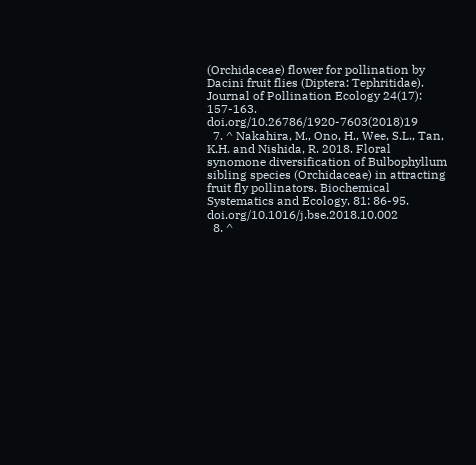(Orchidaceae) flower for pollination by Dacini fruit flies (Diptera: Tephritidae). Journal of Pollination Ecology 24(17): 157-163. doi.org/10.26786/1920-7603(2018)19
  7. ^ Nakahira, M., Ono, H., Wee, S.L., Tan, K.H. and Nishida, R. 2018. Floral synomone diversification of Bulbophyllum sibling species (Orchidaceae) in attracting fruit fly pollinators. Biochemical Systematics and Ecology, 81: 86-95. doi.org/10.1016/j.bse.2018.10.002
  8. ^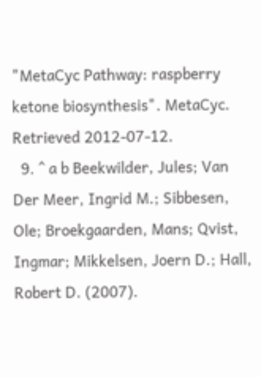"MetaCyc Pathway: raspberry ketone biosynthesis". MetaCyc. Retrieved 2012-07-12.
  9. ^ a b Beekwilder, Jules; Van Der Meer, Ingrid M.; Sibbesen, Ole; Broekgaarden, Mans; Qvist, Ingmar; Mikkelsen, Joern D.; Hall, Robert D. (2007).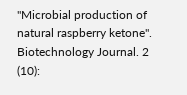"Microbial production of natural raspberry ketone". Biotechnology Journal. 2 (10):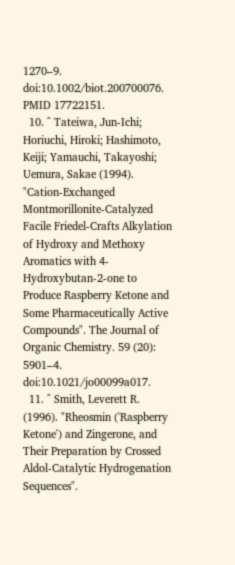1270–9. doi:10.1002/biot.200700076. PMID 17722151.
  10. ^ Tateiwa, Jun-Ichi; Horiuchi, Hiroki; Hashimoto, Keiji; Yamauchi, Takayoshi; Uemura, Sakae (1994). "Cation-Exchanged Montmorillonite-Catalyzed Facile Friedel-Crafts Alkylation of Hydroxy and Methoxy Aromatics with 4-Hydroxybutan-2-one to Produce Raspberry Ketone and Some Pharmaceutically Active Compounds". The Journal of Organic Chemistry. 59 (20): 5901–4. doi:10.1021/jo00099a017.
  11. ^ Smith, Leverett R. (1996). "Rheosmin ('Raspberry Ketone') and Zingerone, and Their Preparation by Crossed Aldol-Catalytic Hydrogenation Sequences".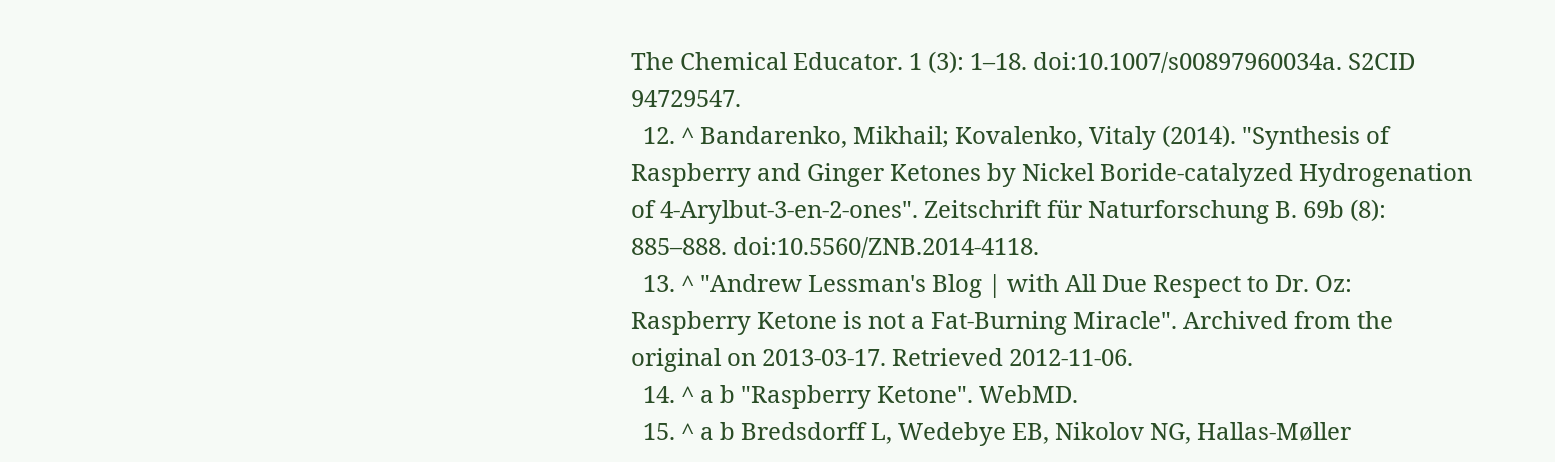The Chemical Educator. 1 (3): 1–18. doi:10.1007/s00897960034a. S2CID 94729547.
  12. ^ Bandarenko, Mikhail; Kovalenko, Vitaly (2014). "Synthesis of Raspberry and Ginger Ketones by Nickel Boride-catalyzed Hydrogenation of 4-Arylbut-3-en-2-ones". Zeitschrift für Naturforschung B. 69b (8): 885–888. doi:10.5560/ZNB.2014-4118.
  13. ^ "Andrew Lessman's Blog | with All Due Respect to Dr. Oz: Raspberry Ketone is not a Fat-Burning Miracle". Archived from the original on 2013-03-17. Retrieved 2012-11-06.
  14. ^ a b "Raspberry Ketone". WebMD.
  15. ^ a b Bredsdorff L, Wedebye EB, Nikolov NG, Hallas-Møller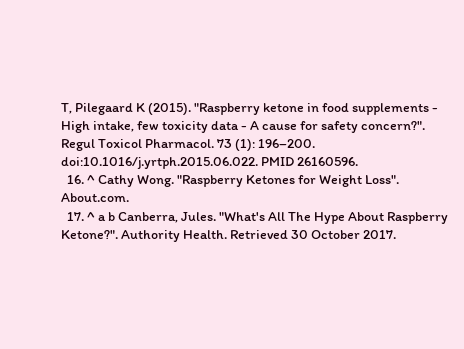T, Pilegaard K (2015). "Raspberry ketone in food supplements - High intake, few toxicity data - A cause for safety concern?". Regul Toxicol Pharmacol. 73 (1): 196–200. doi:10.1016/j.yrtph.2015.06.022. PMID 26160596.
  16. ^ Cathy Wong. "Raspberry Ketones for Weight Loss". About.com.
  17. ^ a b Canberra, Jules. "What's All The Hype About Raspberry Ketone?". Authority Health. Retrieved 30 October 2017.